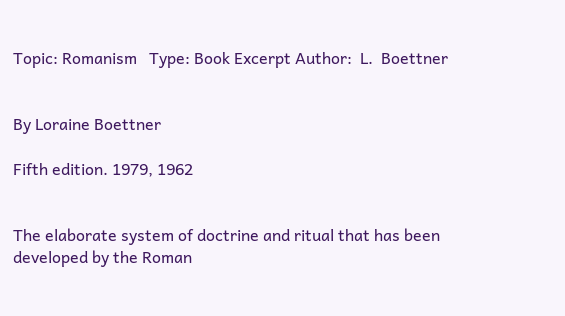Topic: Romanism   Type: Book Excerpt Author:  L.  Boettner


By Loraine Boettner

Fifth edition. 1979, 1962


The elaborate system of doctrine and ritual that has been developed by the Roman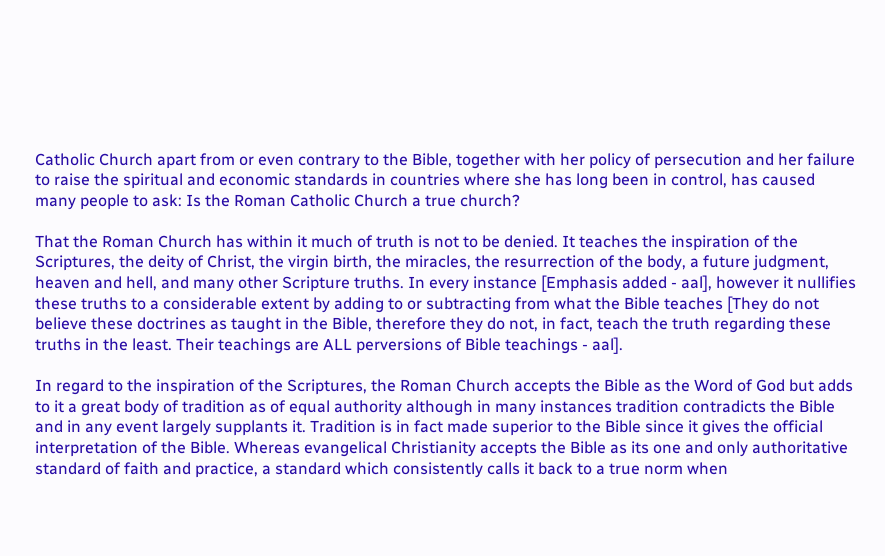Catholic Church apart from or even contrary to the Bible, together with her policy of persecution and her failure to raise the spiritual and economic standards in countries where she has long been in control, has caused many people to ask: Is the Roman Catholic Church a true church?

That the Roman Church has within it much of truth is not to be denied. It teaches the inspiration of the Scriptures, the deity of Christ, the virgin birth, the miracles, the resurrection of the body, a future judgment, heaven and hell, and many other Scripture truths. In every instance [Emphasis added - aal], however it nullifies these truths to a considerable extent by adding to or subtracting from what the Bible teaches [They do not believe these doctrines as taught in the Bible, therefore they do not, in fact, teach the truth regarding these truths in the least. Their teachings are ALL perversions of Bible teachings - aal].

In regard to the inspiration of the Scriptures, the Roman Church accepts the Bible as the Word of God but adds to it a great body of tradition as of equal authority although in many instances tradition contradicts the Bible and in any event largely supplants it. Tradition is in fact made superior to the Bible since it gives the official interpretation of the Bible. Whereas evangelical Christianity accepts the Bible as its one and only authoritative standard of faith and practice, a standard which consistently calls it back to a true norm when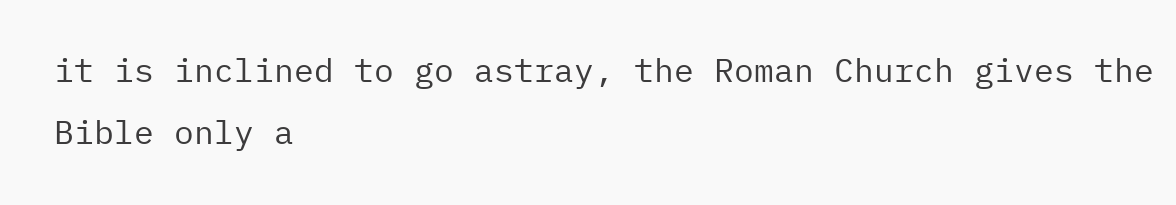it is inclined to go astray, the Roman Church gives the Bible only a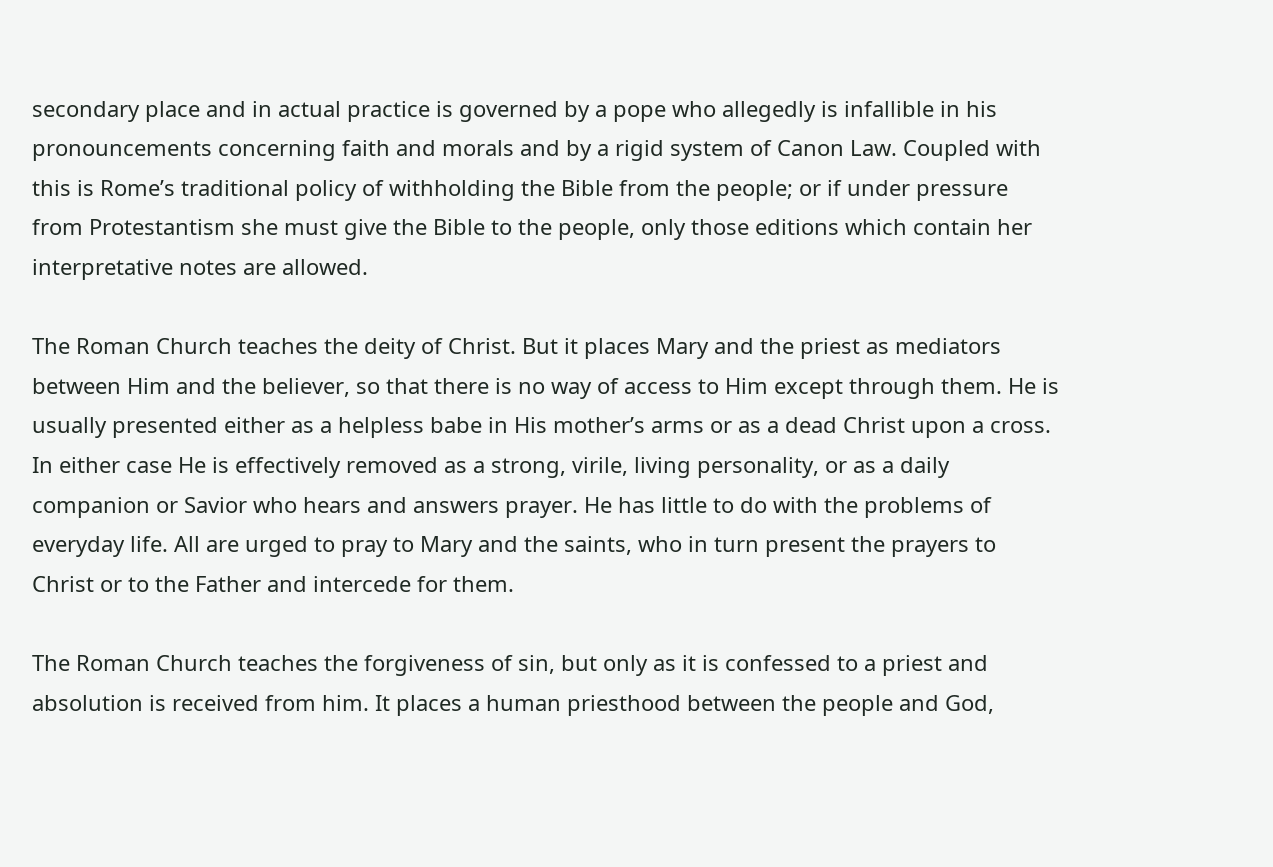secondary place and in actual practice is governed by a pope who allegedly is infallible in his pronouncements concerning faith and morals and by a rigid system of Canon Law. Coupled with this is Rome’s traditional policy of withholding the Bible from the people; or if under pressure from Protestantism she must give the Bible to the people, only those editions which contain her interpretative notes are allowed.

The Roman Church teaches the deity of Christ. But it places Mary and the priest as mediators between Him and the believer, so that there is no way of access to Him except through them. He is usually presented either as a helpless babe in His mother’s arms or as a dead Christ upon a cross. In either case He is effectively removed as a strong, virile, living personality, or as a daily companion or Savior who hears and answers prayer. He has little to do with the problems of everyday life. All are urged to pray to Mary and the saints, who in turn present the prayers to Christ or to the Father and intercede for them.

The Roman Church teaches the forgiveness of sin, but only as it is confessed to a priest and absolution is received from him. It places a human priesthood between the people and God,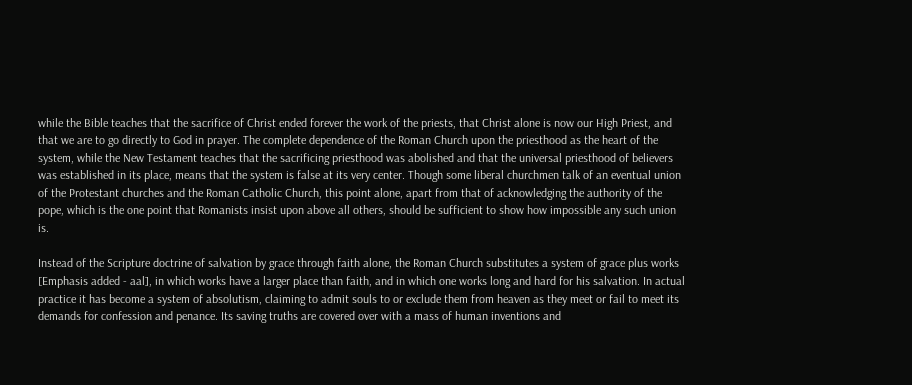while the Bible teaches that the sacrifice of Christ ended forever the work of the priests, that Christ alone is now our High Priest, and that we are to go directly to God in prayer. The complete dependence of the Roman Church upon the priesthood as the heart of the system, while the New Testament teaches that the sacrificing priesthood was abolished and that the universal priesthood of believers was established in its place, means that the system is false at its very center. Though some liberal churchmen talk of an eventual union of the Protestant churches and the Roman Catholic Church, this point alone, apart from that of acknowledging the authority of the pope, which is the one point that Romanists insist upon above all others, should be sufficient to show how impossible any such union is.

Instead of the Scripture doctrine of salvation by grace through faith alone, the Roman Church substitutes a system of grace plus works [Emphasis added - aal], in which works have a larger place than faith, and in which one works long and hard for his salvation. In actual practice it has become a system of absolutism, claiming to admit souls to or exclude them from heaven as they meet or fail to meet its demands for confession and penance. Its saving truths are covered over with a mass of human inventions and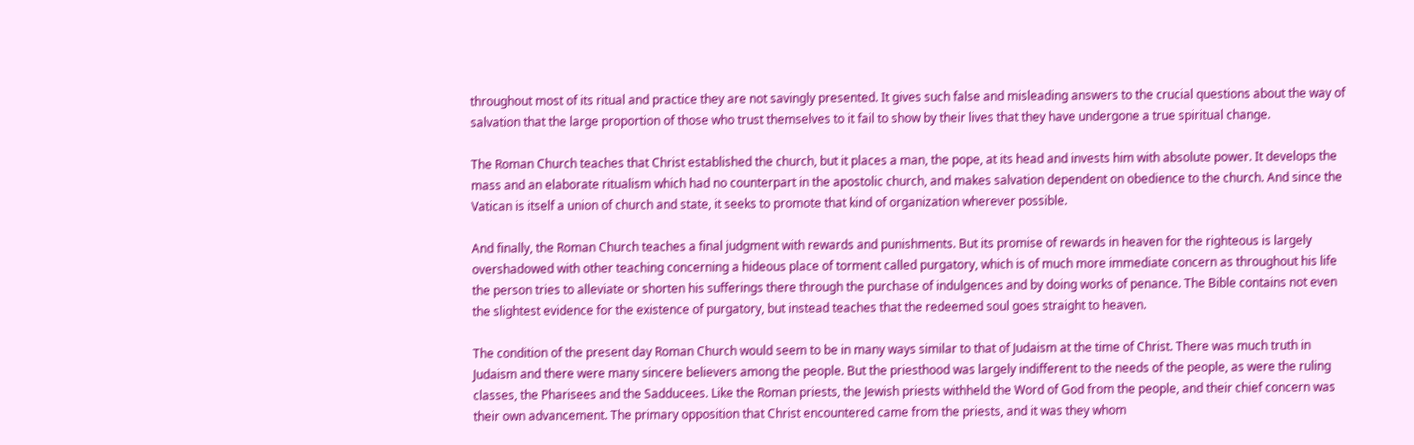throughout most of its ritual and practice they are not savingly presented. It gives such false and misleading answers to the crucial questions about the way of salvation that the large proportion of those who trust themselves to it fail to show by their lives that they have undergone a true spiritual change.

The Roman Church teaches that Christ established the church, but it places a man, the pope, at its head and invests him with absolute power. It develops the mass and an elaborate ritualism which had no counterpart in the apostolic church, and makes salvation dependent on obedience to the church. And since the Vatican is itself a union of church and state, it seeks to promote that kind of organization wherever possible.

And finally, the Roman Church teaches a final judgment with rewards and punishments. But its promise of rewards in heaven for the righteous is largely overshadowed with other teaching concerning a hideous place of torment called purgatory, which is of much more immediate concern as throughout his life the person tries to alleviate or shorten his sufferings there through the purchase of indulgences and by doing works of penance. The Bible contains not even the slightest evidence for the existence of purgatory, but instead teaches that the redeemed soul goes straight to heaven.

The condition of the present day Roman Church would seem to be in many ways similar to that of Judaism at the time of Christ. There was much truth in Judaism and there were many sincere believers among the people. But the priesthood was largely indifferent to the needs of the people, as were the ruling classes, the Pharisees and the Sadducees. Like the Roman priests, the Jewish priests withheld the Word of God from the people, and their chief concern was their own advancement. The primary opposition that Christ encountered came from the priests, and it was they whom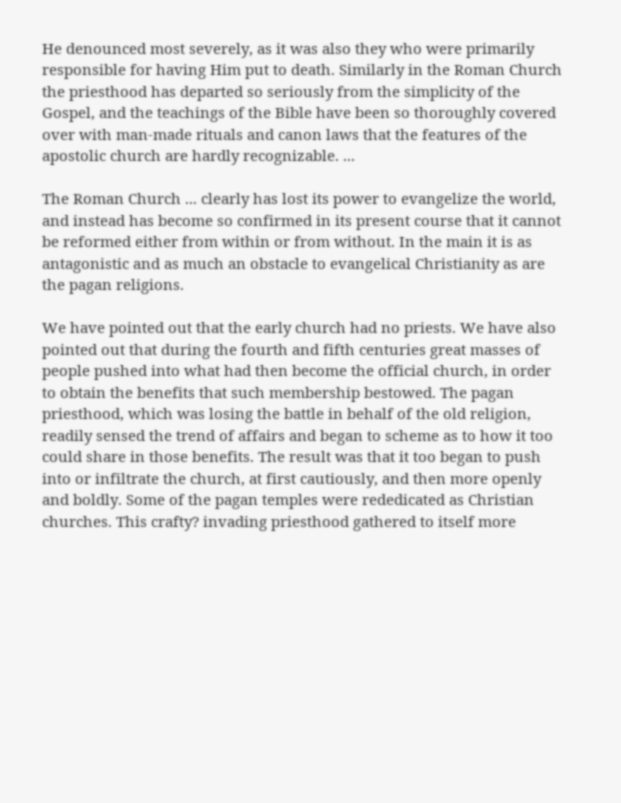He denounced most severely, as it was also they who were primarily responsible for having Him put to death. Similarly in the Roman Church the priesthood has departed so seriously from the simplicity of the Gospel, and the teachings of the Bible have been so thoroughly covered over with man-made rituals and canon laws that the features of the apostolic church are hardly recognizable. ...

The Roman Church ... clearly has lost its power to evangelize the world, and instead has become so confirmed in its present course that it cannot be reformed either from within or from without. In the main it is as antagonistic and as much an obstacle to evangelical Christianity as are the pagan religions.

We have pointed out that the early church had no priests. We have also pointed out that during the fourth and fifth centuries great masses of people pushed into what had then become the official church, in order to obtain the benefits that such membership bestowed. The pagan priesthood, which was losing the battle in behalf of the old religion, readily sensed the trend of affairs and began to scheme as to how it too could share in those benefits. The result was that it too began to push into or infiltrate the church, at first cautiously, and then more openly and boldly. Some of the pagan temples were rededicated as Christian churches. This crafty? invading priesthood gathered to itself more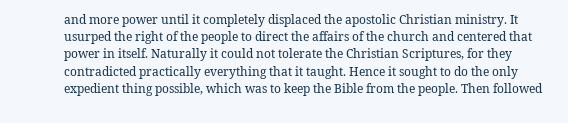and more power until it completely displaced the apostolic Christian ministry. It usurped the right of the people to direct the affairs of the church and centered that power in itself. Naturally it could not tolerate the Christian Scriptures, for they contradicted practically everything that it taught. Hence it sought to do the only expedient thing possible, which was to keep the Bible from the people. Then followed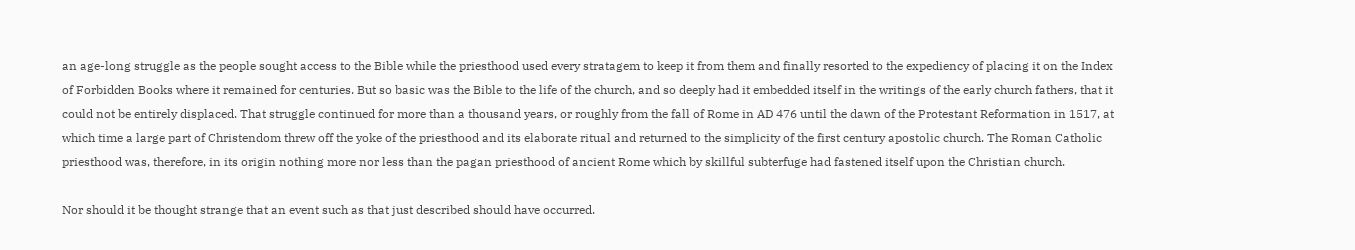an age-long struggle as the people sought access to the Bible while the priesthood used every stratagem to keep it from them and finally resorted to the expediency of placing it on the Index of Forbidden Books where it remained for centuries. But so basic was the Bible to the life of the church, and so deeply had it embedded itself in the writings of the early church fathers, that it could not be entirely displaced. That struggle continued for more than a thousand years, or roughly from the fall of Rome in AD 476 until the dawn of the Protestant Reformation in 1517, at which time a large part of Christendom threw off the yoke of the priesthood and its elaborate ritual and returned to the simplicity of the first century apostolic church. The Roman Catholic priesthood was, therefore, in its origin nothing more nor less than the pagan priesthood of ancient Rome which by skillful subterfuge had fastened itself upon the Christian church.

Nor should it be thought strange that an event such as that just described should have occurred.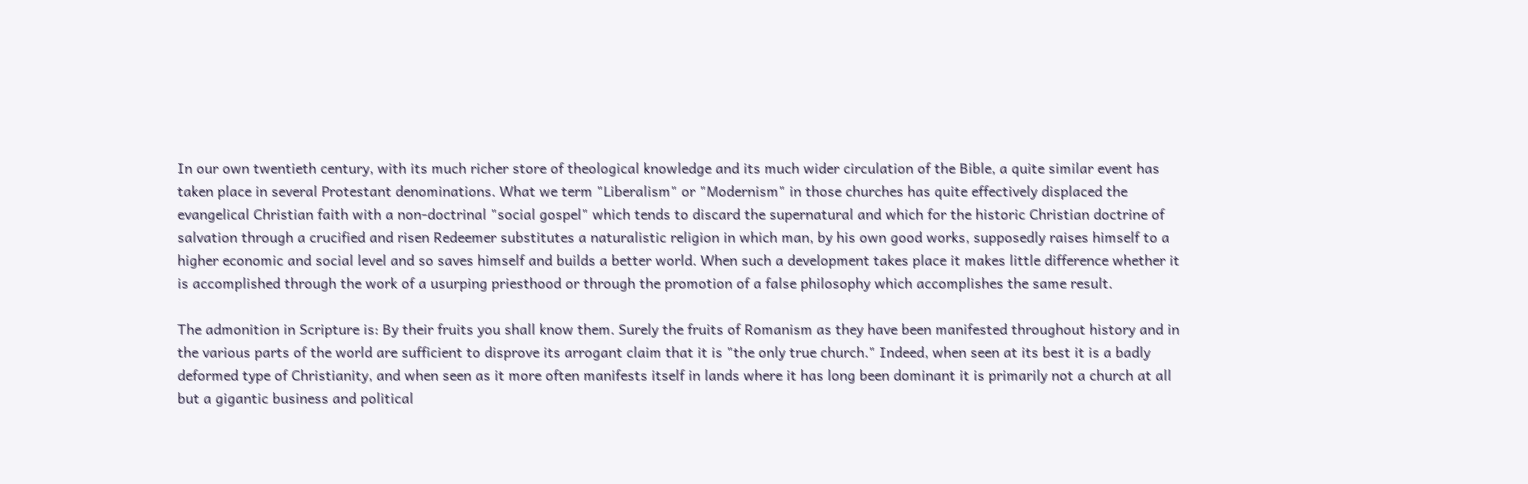In our own twentieth century, with its much richer store of theological knowledge and its much wider circulation of the Bible, a quite similar event has taken place in several Protestant denominations. What we term "Liberalism" or "Modernism" in those churches has quite effectively displaced the evangelical Christian faith with a non-doctrinal "social gospel" which tends to discard the supernatural and which for the historic Christian doctrine of salvation through a crucified and risen Redeemer substitutes a naturalistic religion in which man, by his own good works, supposedly raises himself to a higher economic and social level and so saves himself and builds a better world. When such a development takes place it makes little difference whether it is accomplished through the work of a usurping priesthood or through the promotion of a false philosophy which accomplishes the same result.

The admonition in Scripture is: By their fruits you shall know them. Surely the fruits of Romanism as they have been manifested throughout history and in the various parts of the world are sufficient to disprove its arrogant claim that it is "the only true church." Indeed, when seen at its best it is a badly deformed type of Christianity, and when seen as it more often manifests itself in lands where it has long been dominant it is primarily not a church at all but a gigantic business and political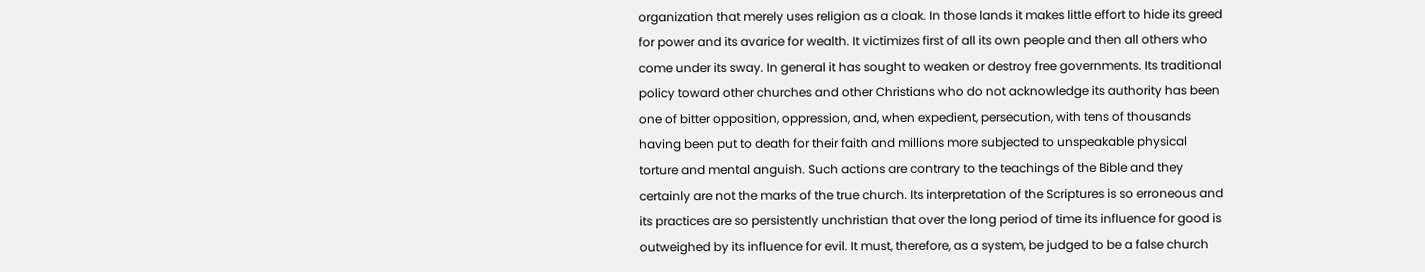organization that merely uses religion as a cloak. In those lands it makes little effort to hide its greed for power and its avarice for wealth. It victimizes first of all its own people and then all others who come under its sway. In general it has sought to weaken or destroy free governments. Its traditional policy toward other churches and other Christians who do not acknowledge its authority has been one of bitter opposition, oppression, and, when expedient, persecution, with tens of thousands having been put to death for their faith and millions more subjected to unspeakable physical torture and mental anguish. Such actions are contrary to the teachings of the Bible and they certainly are not the marks of the true church. Its interpretation of the Scriptures is so erroneous and its practices are so persistently unchristian that over the long period of time its influence for good is outweighed by its influence for evil. It must, therefore, as a system, be judged to be a false church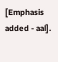[Emphasis added - aal].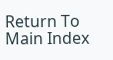Return To Main Index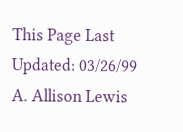This Page Last Updated: 03/26/99 A. Allison Lewis